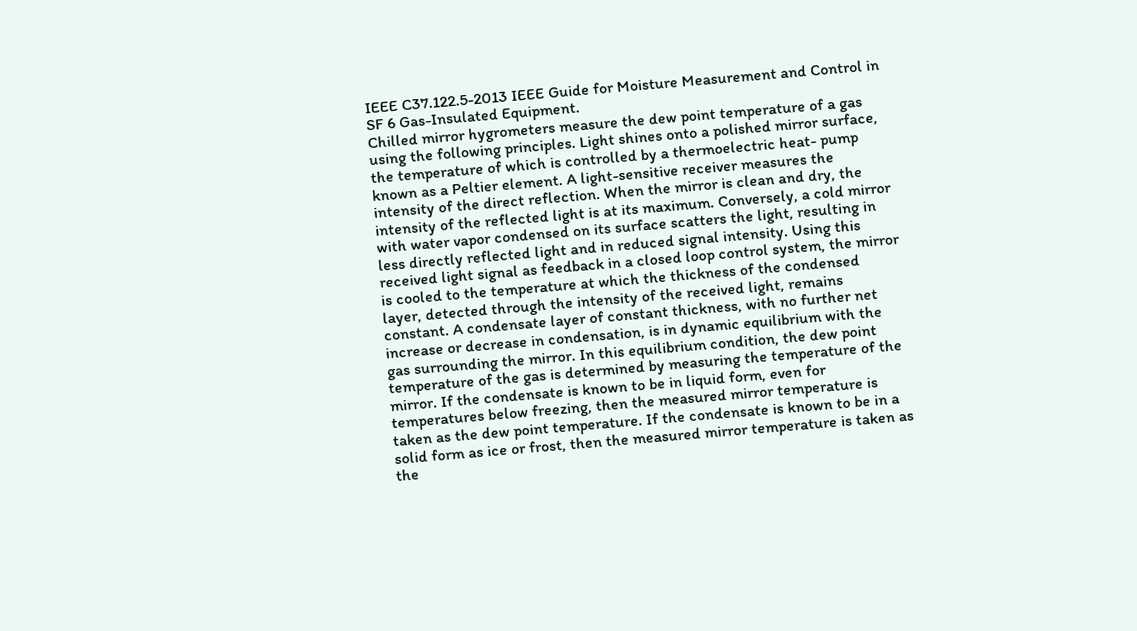IEEE C37.122.5-2013 IEEE Guide for Moisture Measurement and Control in SF 6 Gas-Insulated Equipment.
Chilled mirror hygrometers measure the dew point temperature of a gas using the following principles. Light shines onto a polished mirror surface, the temperature of which is controlled by a thermoelectric heat- pump known as a Peltier element. A light-sensitive receiver measures the intensity of the direct reflection. When the mirror is clean and dry, the intensity of the reflected light is at its maximum. Conversely, a cold mirror with water vapor condensed on its surface scatters the light, resulting in less directly reflected light and in reduced signal intensity. Using this received light signal as feedback in a closed loop control system, the mirror is cooled to the temperature at which the thickness of the condensed layer, detected through the intensity of the received light, remains constant. A condensate layer of constant thickness, with no further net increase or decrease in condensation, is in dynamic equilibrium with the gas surrounding the mirror. In this equilibrium condition, the dew point temperature of the gas is determined by measuring the temperature of the mirror. If the condensate is known to be in liquid form, even for temperatures below freezing, then the measured mirror temperature is taken as the dew point temperature. If the condensate is known to be in a solid form as ice or frost, then the measured mirror temperature is taken as the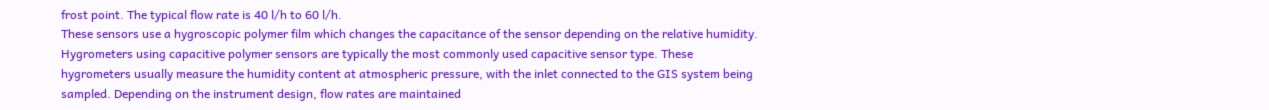frost point. The typical flow rate is 40 l/h to 60 l/h.
These sensors use a hygroscopic polymer film which changes the capacitance of the sensor depending on the relative humidity. Hygrometers using capacitive polymer sensors are typically the most commonly used capacitive sensor type. These hygrometers usually measure the humidity content at atmospheric pressure, with the inlet connected to the GIS system being sampled. Depending on the instrument design, flow rates are maintained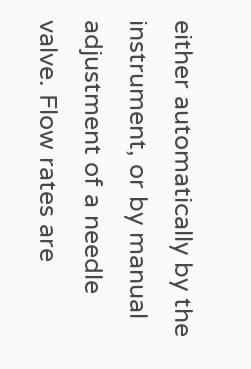either automatically by the instrument, or by manual adjustment of a needle valve. Flow rates are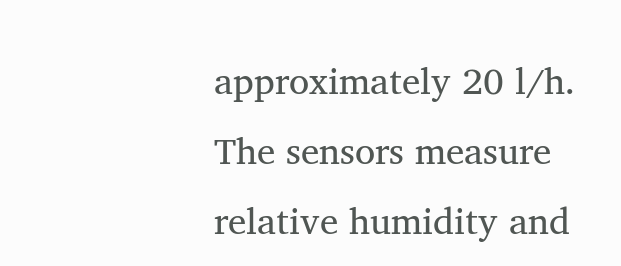approximately 20 l/h. The sensors measure relative humidity and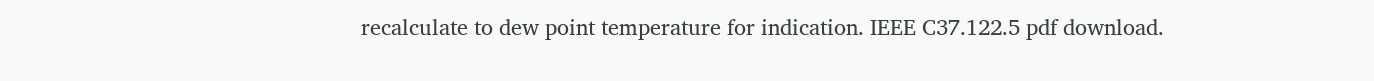recalculate to dew point temperature for indication. IEEE C37.122.5 pdf download.